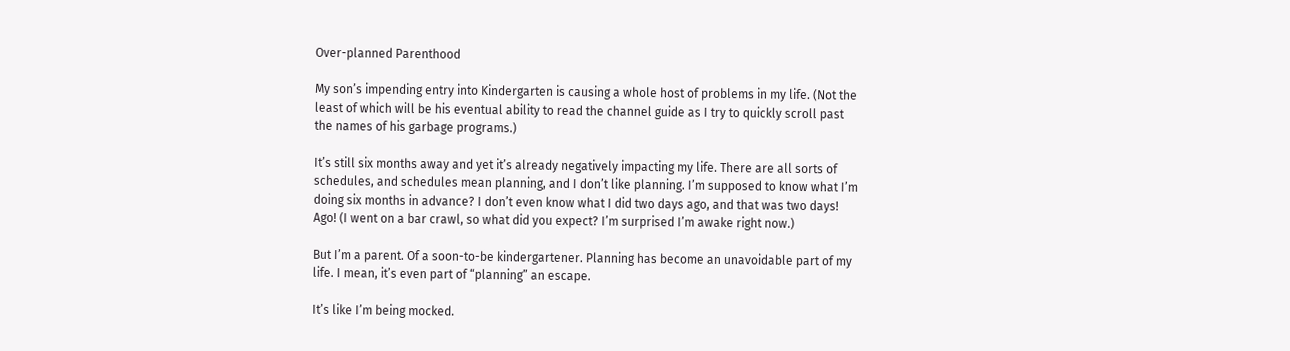Over-planned Parenthood

My son’s impending entry into Kindergarten is causing a whole host of problems in my life. (Not the least of which will be his eventual ability to read the channel guide as I try to quickly scroll past the names of his garbage programs.)

It’s still six months away and yet it’s already negatively impacting my life. There are all sorts of schedules, and schedules mean planning, and I don’t like planning. I’m supposed to know what I’m doing six months in advance? I don’t even know what I did two days ago, and that was two days! Ago! (I went on a bar crawl, so what did you expect? I’m surprised I’m awake right now.)

But I’m a parent. Of a soon-to-be kindergartener. Planning has become an unavoidable part of my life. I mean, it’s even part of “planning” an escape.

It’s like I’m being mocked.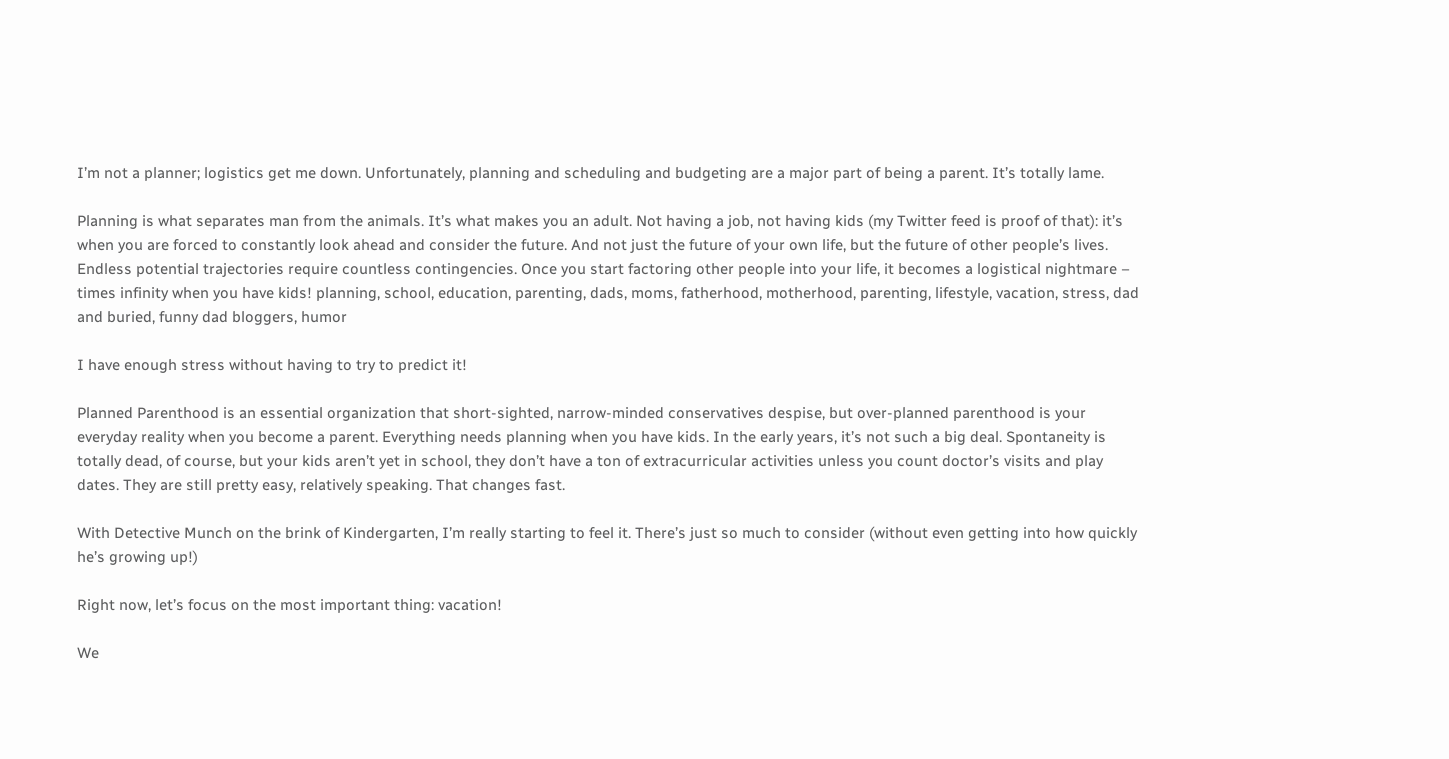I’m not a planner; logistics get me down. Unfortunately, planning and scheduling and budgeting are a major part of being a parent. It’s totally lame.

Planning is what separates man from the animals. It’s what makes you an adult. Not having a job, not having kids (my Twitter feed is proof of that): it’s when you are forced to constantly look ahead and consider the future. And not just the future of your own life, but the future of other people’s lives. Endless potential trajectories require countless contingencies. Once you start factoring other people into your life, it becomes a logistical nightmare – times infinity when you have kids! planning, school, education, parenting, dads, moms, fatherhood, motherhood, parenting, lifestyle, vacation, stress, dad and buried, funny dad bloggers, humor

I have enough stress without having to try to predict it!

Planned Parenthood is an essential organization that short-sighted, narrow-minded conservatives despise, but over-planned parenthood is your everyday reality when you become a parent. Everything needs planning when you have kids. In the early years, it’s not such a big deal. Spontaneity is totally dead, of course, but your kids aren’t yet in school, they don’t have a ton of extracurricular activities unless you count doctor’s visits and play dates. They are still pretty easy, relatively speaking. That changes fast.

With Detective Munch on the brink of Kindergarten, I’m really starting to feel it. There’s just so much to consider (without even getting into how quickly he’s growing up!)

Right now, let’s focus on the most important thing: vacation!

We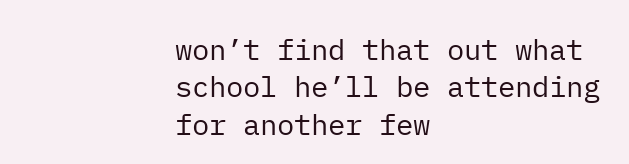won’t find that out what school he’ll be attending for another few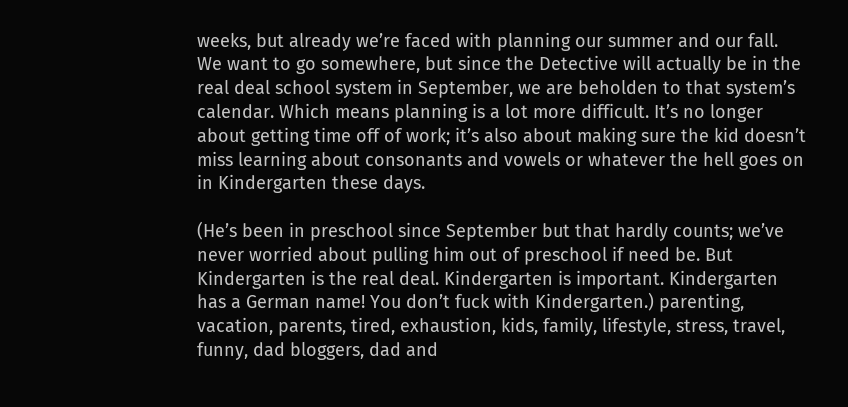weeks, but already we’re faced with planning our summer and our fall. We want to go somewhere, but since the Detective will actually be in the real deal school system in September, we are beholden to that system’s calendar. Which means planning is a lot more difficult. It’s no longer about getting time off of work; it’s also about making sure the kid doesn’t miss learning about consonants and vowels or whatever the hell goes on in Kindergarten these days.

(He’s been in preschool since September but that hardly counts; we’ve never worried about pulling him out of preschool if need be. But Kindergarten is the real deal. Kindergarten is important. Kindergarten has a German name! You don’t fuck with Kindergarten.) parenting, vacation, parents, tired, exhaustion, kids, family, lifestyle, stress, travel, funny, dad bloggers, dad and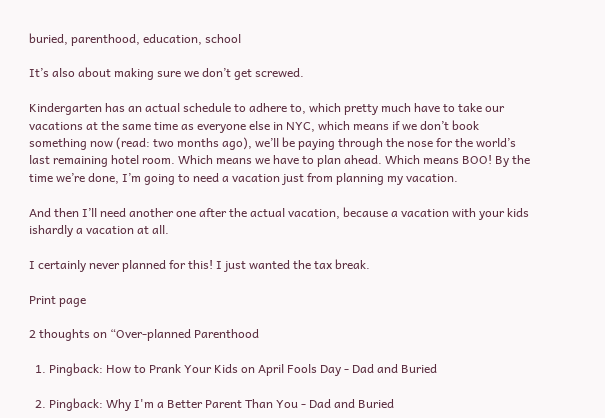buried, parenthood, education, school

It’s also about making sure we don’t get screwed.

Kindergarten has an actual schedule to adhere to, which pretty much have to take our vacations at the same time as everyone else in NYC, which means if we don’t book something now (read: two months ago), we’ll be paying through the nose for the world’s last remaining hotel room. Which means we have to plan ahead. Which means BOO! By the time we’re done, I’m going to need a vacation just from planning my vacation.

And then I’ll need another one after the actual vacation, because a vacation with your kids ishardly a vacation at all.

I certainly never planned for this! I just wanted the tax break.

Print page

2 thoughts on “Over-planned Parenthood

  1. Pingback: How to Prank Your Kids on April Fools Day - Dad and Buried

  2. Pingback: Why I'm a Better Parent Than You - Dad and Buried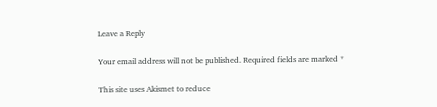Leave a Reply

Your email address will not be published. Required fields are marked *

This site uses Akismet to reduce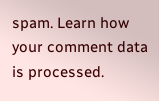spam. Learn how your comment data is processed.